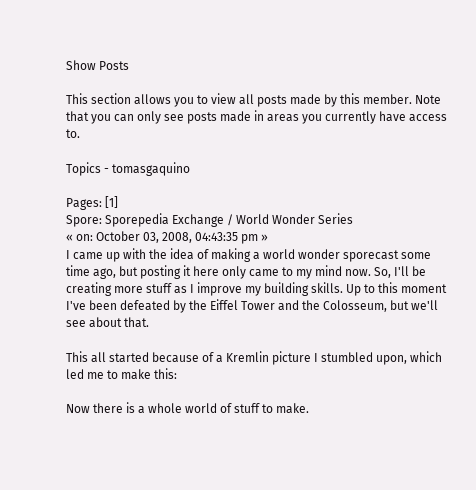Show Posts

This section allows you to view all posts made by this member. Note that you can only see posts made in areas you currently have access to.

Topics - tomasgaquino

Pages: [1]
Spore: Sporepedia Exchange / World Wonder Series
« on: October 03, 2008, 04:43:35 pm »
I came up with the idea of making a world wonder sporecast some time ago, but posting it here only came to my mind now. So, I'll be creating more stuff as I improve my building skills. Up to this moment I've been defeated by the Eiffel Tower and the Colosseum, but we'll see about that.

This all started because of a Kremlin picture I stumbled upon, which led me to make this:

Now there is a whole world of stuff to make.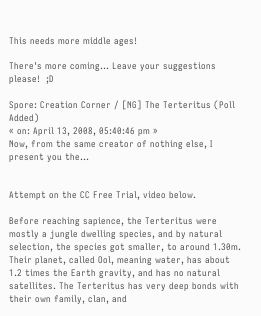This needs more middle ages!

There's more coming... Leave your suggestions please!  ;D

Spore: Creation Corner / [NG] The Terteritus (Poll Added)
« on: April 13, 2008, 05:40:46 pm »
Now, from the same creator of nothing else, I present you the...


Attempt on the CC Free Trial, video below.

Before reaching sapience, the Terteritus were mostly a jungle dwelling species, and by natural selection, the species got smaller, to around 1.30m. Their planet, called Ool, meaning water, has about 1.2 times the Earth gravity, and has no natural satellites. The Terteritus has very deep bonds with their own family, clan, and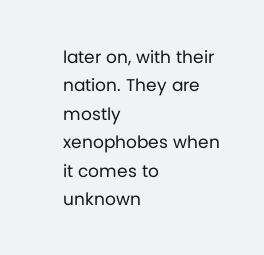later on, with their nation. They are mostly xenophobes when it comes to unknown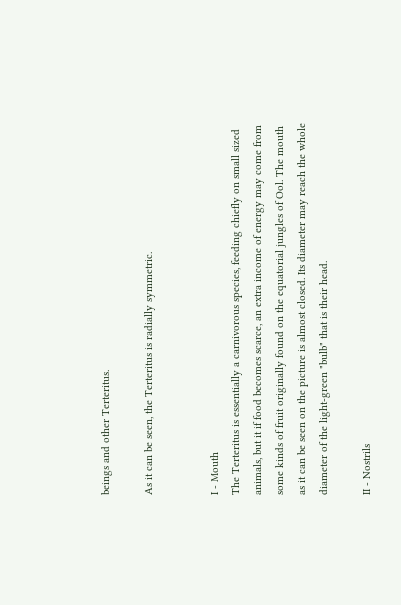beings and other Terteritus.

As it can be seen, the Terteritus is radially symmetric.


I - Mouth
The Terteritus is essentially a carnivorous species, feeding chiefly on small sized animals, but it if food becomes scarce, an extra income of energy may come from some kinds of fruit originally found on the equatorial jungles of Ool. The mouth as it can be seen on the picture is almost closed. Its diameter may reach the whole diameter of the light-green "bulb" that is their head.

II - Nostrils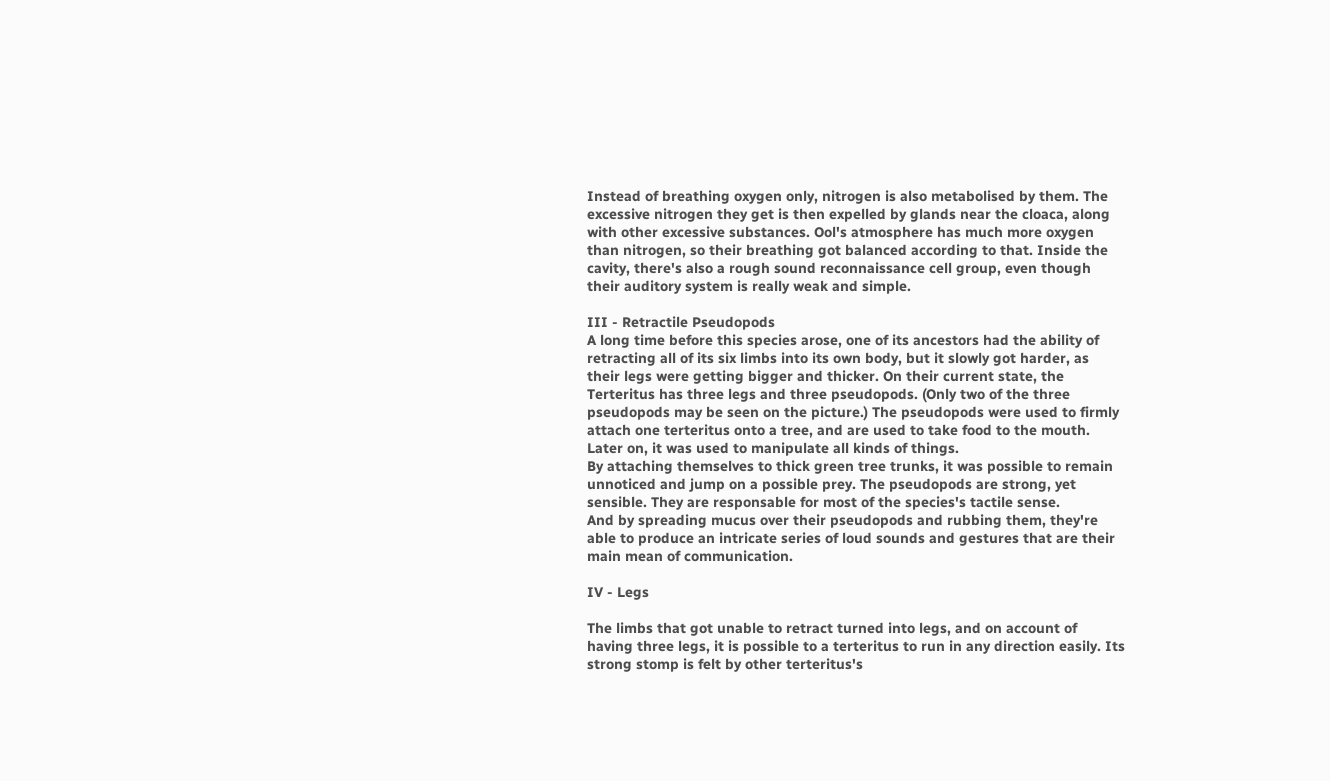Instead of breathing oxygen only, nitrogen is also metabolised by them. The excessive nitrogen they get is then expelled by glands near the cloaca, along with other excessive substances. Ool's atmosphere has much more oxygen than nitrogen, so their breathing got balanced according to that. Inside the cavity, there's also a rough sound reconnaissance cell group, even though their auditory system is really weak and simple.

III - Retractile Pseudopods
A long time before this species arose, one of its ancestors had the ability of retracting all of its six limbs into its own body, but it slowly got harder, as their legs were getting bigger and thicker. On their current state, the Terteritus has three legs and three pseudopods. (Only two of the three pseudopods may be seen on the picture.) The pseudopods were used to firmly attach one terteritus onto a tree, and are used to take food to the mouth. Later on, it was used to manipulate all kinds of things.
By attaching themselves to thick green tree trunks, it was possible to remain unnoticed and jump on a possible prey. The pseudopods are strong, yet sensible. They are responsable for most of the species's tactile sense.
And by spreading mucus over their pseudopods and rubbing them, they're able to produce an intricate series of loud sounds and gestures that are their main mean of communication.

IV - Legs

The limbs that got unable to retract turned into legs, and on account of having three legs, it is possible to a terteritus to run in any direction easily. Its strong stomp is felt by other terteritus's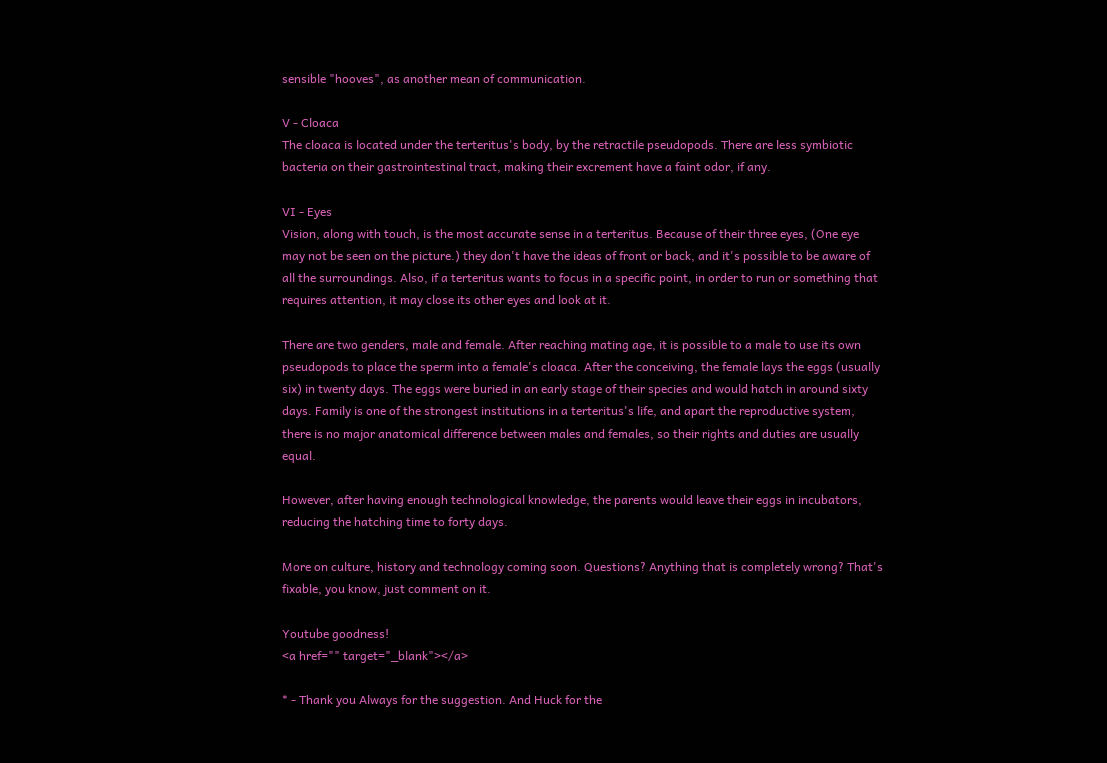sensible "hooves", as another mean of communication.

V - Cloaca
The cloaca is located under the terteritus's body, by the retractile pseudopods. There are less symbiotic bacteria on their gastrointestinal tract, making their excrement have a faint odor, if any.

VI - Eyes
Vision, along with touch, is the most accurate sense in a terteritus. Because of their three eyes, (One eye may not be seen on the picture.) they don't have the ideas of front or back, and it's possible to be aware of all the surroundings. Also, if a terteritus wants to focus in a specific point, in order to run or something that requires attention, it may close its other eyes and look at it.

There are two genders, male and female. After reaching mating age, it is possible to a male to use its own pseudopods to place the sperm into a female's cloaca. After the conceiving, the female lays the eggs (usually six) in twenty days. The eggs were buried in an early stage of their species and would hatch in around sixty days. Family is one of the strongest institutions in a terteritus's life, and apart the reproductive system, there is no major anatomical difference between males and females, so their rights and duties are usually equal.

However, after having enough technological knowledge, the parents would leave their eggs in incubators, reducing the hatching time to forty days.

More on culture, history and technology coming soon. Questions? Anything that is completely wrong? That's fixable, you know, just comment on it.

Youtube goodness!
<a href="" target="_blank"></a>

* - Thank you Always for the suggestion. And Huck for the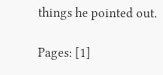things he pointed out.

Pages: [1]